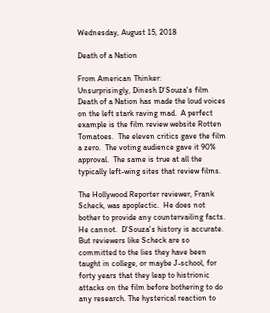Wednesday, August 15, 2018

Death of a Nation

From American Thinker:
Unsurprisingly, Dinesh D'Souza's film Death of a Nation has made the loud voices on the left stark raving mad.  A perfect example is the film review website Rotten Tomatoes.  The eleven critics gave the film a zero.  The voting audience gave it 90% approval.  The same is true at all the typically left-wing sites that review films.

The Hollywood Reporter reviewer, Frank Scheck, was apoplectic.  He does not bother to provide any countervailing facts.  He cannot.  D'Souza's history is accurate.  But reviewers like Scheck are so committed to the lies they have been taught in college, or maybe J-school, for forty years that they leap to histrionic attacks on the film before bothering to do any research. The hysterical reaction to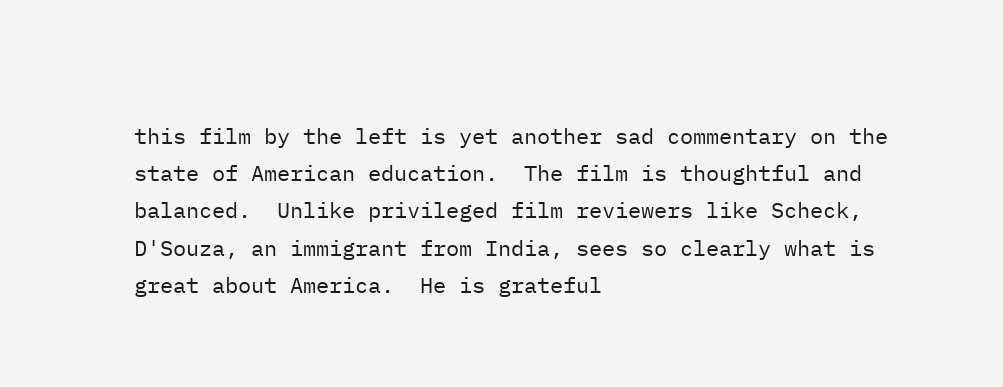this film by the left is yet another sad commentary on the state of American education.  The film is thoughtful and balanced.  Unlike privileged film reviewers like Scheck, D'Souza, an immigrant from India, sees so clearly what is great about America.  He is grateful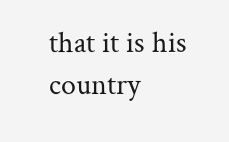that it is his country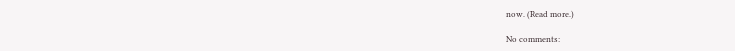now. (Read more.)

No comments: